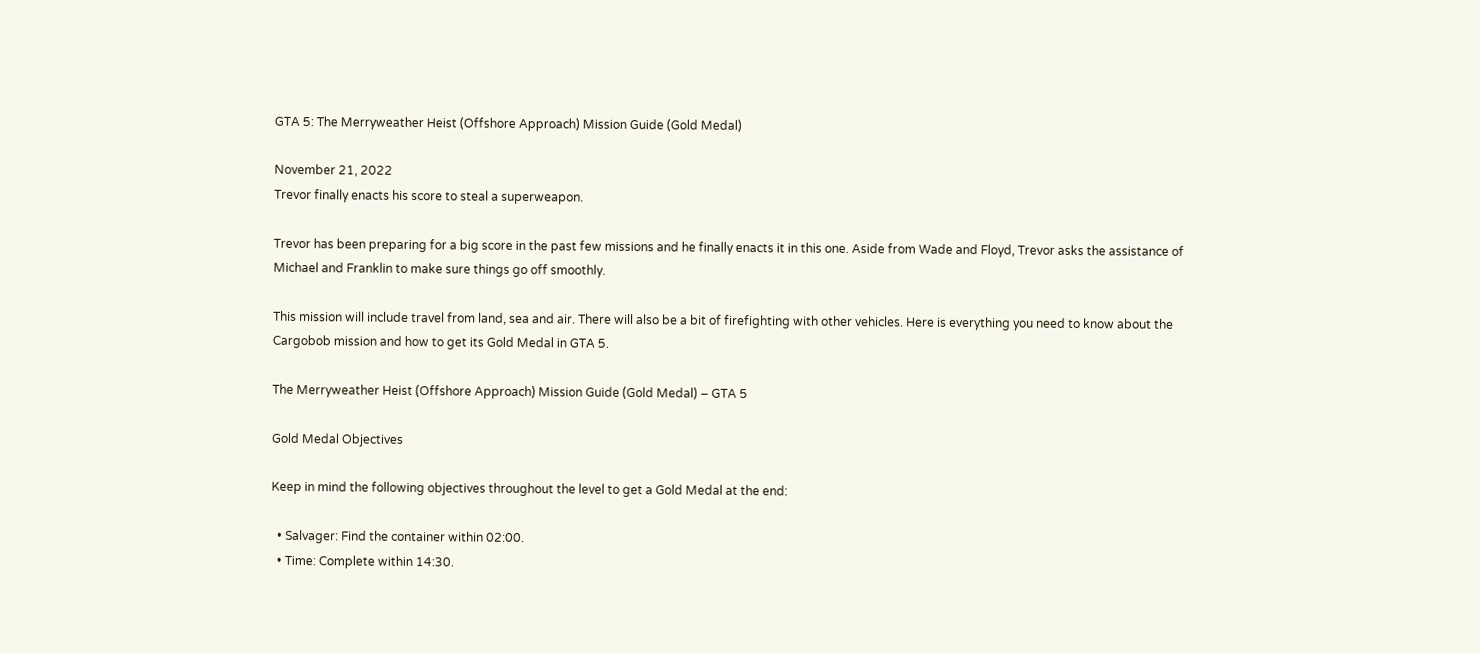GTA 5: The Merryweather Heist (Offshore Approach) Mission Guide (Gold Medal)

November 21, 2022
Trevor finally enacts his score to steal a superweapon.

Trevor has been preparing for a big score in the past few missions and he finally enacts it in this one. Aside from Wade and Floyd, Trevor asks the assistance of Michael and Franklin to make sure things go off smoothly.

This mission will include travel from land, sea and air. There will also be a bit of firefighting with other vehicles. Here is everything you need to know about the Cargobob mission and how to get its Gold Medal in GTA 5.

The Merryweather Heist (Offshore Approach) Mission Guide (Gold Medal) – GTA 5

Gold Medal Objectives

Keep in mind the following objectives throughout the level to get a Gold Medal at the end:

  • Salvager: Find the container within 02:00.
  • Time: Complete within 14:30.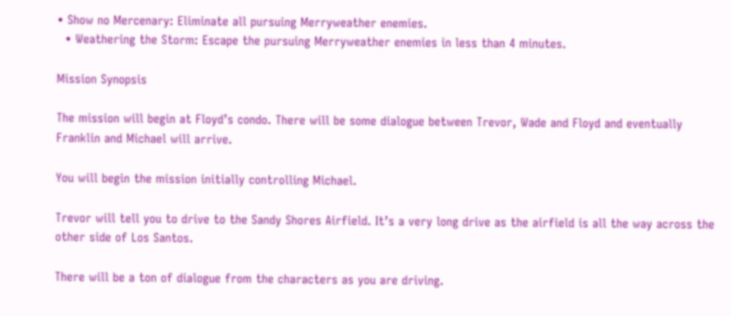• Show no Mercenary: Eliminate all pursuing Merryweather enemies.
  • Weathering the Storm: Escape the pursuing Merryweather enemies in less than 4 minutes.

Mission Synopsis

The mission will begin at Floyd’s condo. There will be some dialogue between Trevor, Wade and Floyd and eventually Franklin and Michael will arrive.

You will begin the mission initially controlling Michael.

Trevor will tell you to drive to the Sandy Shores Airfield. It’s a very long drive as the airfield is all the way across the other side of Los Santos.

There will be a ton of dialogue from the characters as you are driving.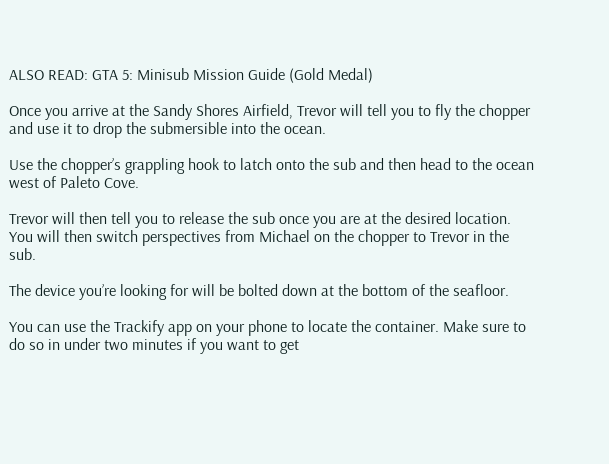ALSO READ: GTA 5: Minisub Mission Guide (Gold Medal)

Once you arrive at the Sandy Shores Airfield, Trevor will tell you to fly the chopper and use it to drop the submersible into the ocean.

Use the chopper’s grappling hook to latch onto the sub and then head to the ocean west of Paleto Cove.

Trevor will then tell you to release the sub once you are at the desired location. You will then switch perspectives from Michael on the chopper to Trevor in the sub.

The device you’re looking for will be bolted down at the bottom of the seafloor.

You can use the Trackify app on your phone to locate the container. Make sure to do so in under two minutes if you want to get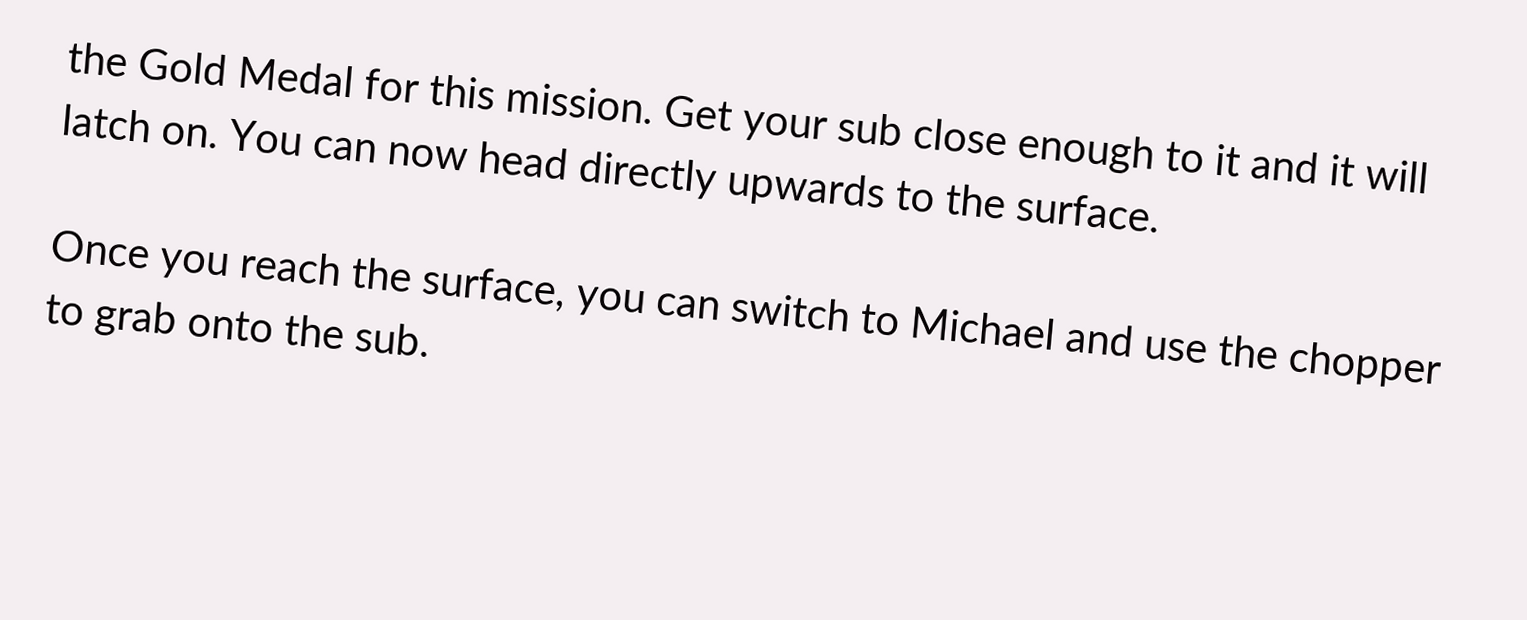the Gold Medal for this mission. Get your sub close enough to it and it will latch on. You can now head directly upwards to the surface.

Once you reach the surface, you can switch to Michael and use the chopper to grab onto the sub.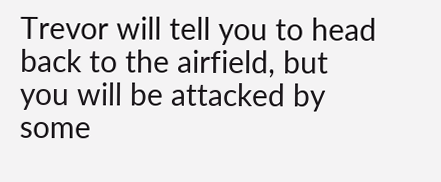Trevor will tell you to head back to the airfield, but you will be attacked by some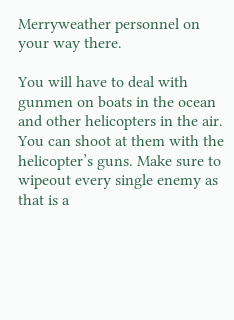Merryweather personnel on your way there.

You will have to deal with gunmen on boats in the ocean and other helicopters in the air. You can shoot at them with the helicopter’s guns. Make sure to wipeout every single enemy as that is a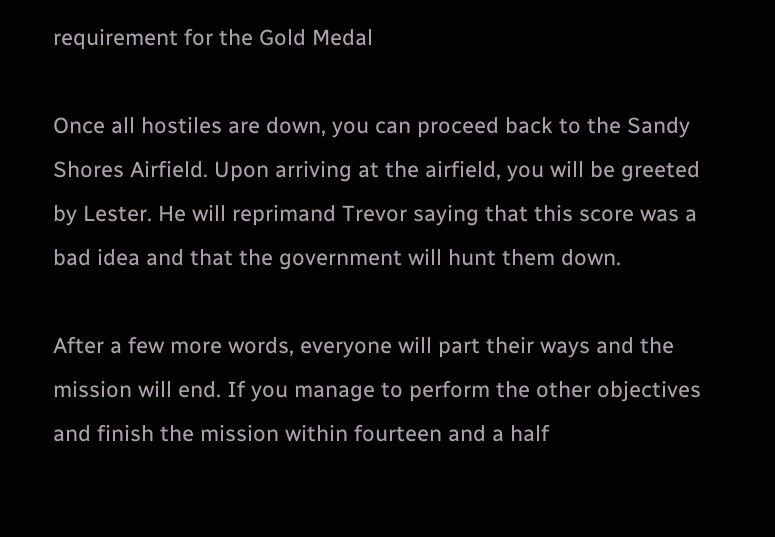requirement for the Gold Medal

Once all hostiles are down, you can proceed back to the Sandy Shores Airfield. Upon arriving at the airfield, you will be greeted by Lester. He will reprimand Trevor saying that this score was a bad idea and that the government will hunt them down.

After a few more words, everyone will part their ways and the mission will end. If you manage to perform the other objectives and finish the mission within fourteen and a half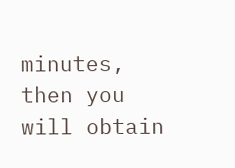minutes, then you will obtain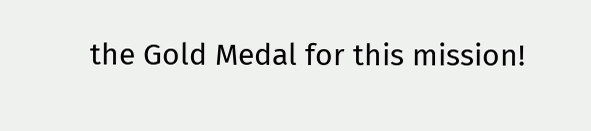the Gold Medal for this mission!